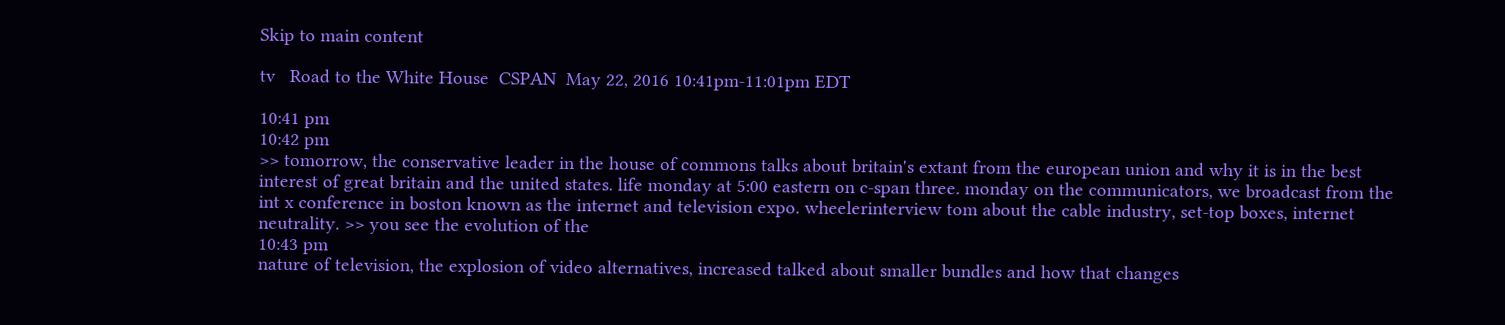Skip to main content

tv   Road to the White House  CSPAN  May 22, 2016 10:41pm-11:01pm EDT

10:41 pm
10:42 pm
>> tomorrow, the conservative leader in the house of commons talks about britain's extant from the european union and why it is in the best interest of great britain and the united states. life monday at 5:00 eastern on c-span three. monday on the communicators, we broadcast from the int x conference in boston known as the internet and television expo. wheelerinterview tom about the cable industry, set-top boxes, internet neutrality. >> you see the evolution of the
10:43 pm
nature of television, the explosion of video alternatives, increased talked about smaller bundles and how that changes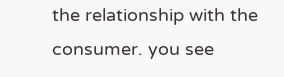the relationship with the consumer. you see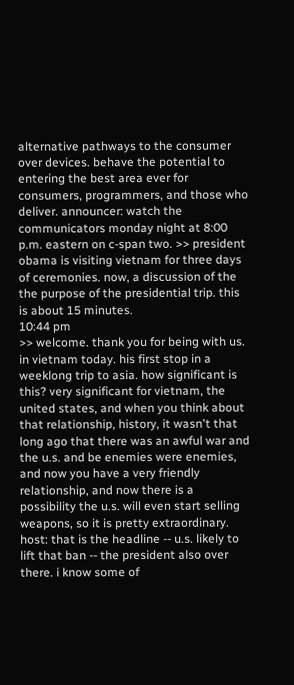alternative pathways to the consumer over devices. behave the potential to entering the best area ever for consumers, programmers, and those who deliver. announcer: watch the communicators monday night at 8:00 p.m. eastern on c-span two. >> president obama is visiting vietnam for three days of ceremonies. now, a discussion of the the purpose of the presidential trip. this is about 15 minutes.
10:44 pm
>> welcome. thank you for being with us. in vietnam today. his first stop in a weeklong trip to asia. how significant is this? very significant for vietnam, the united states, and when you think about that relationship, history, it wasn't that long ago that there was an awful war and the u.s. and be enemies were enemies, and now you have a very friendly relationship, and now there is a possibility the u.s. will even start selling weapons, so it is pretty extraordinary. host: that is the headline -- u.s. likely to lift that ban -- the president also over there. i know some of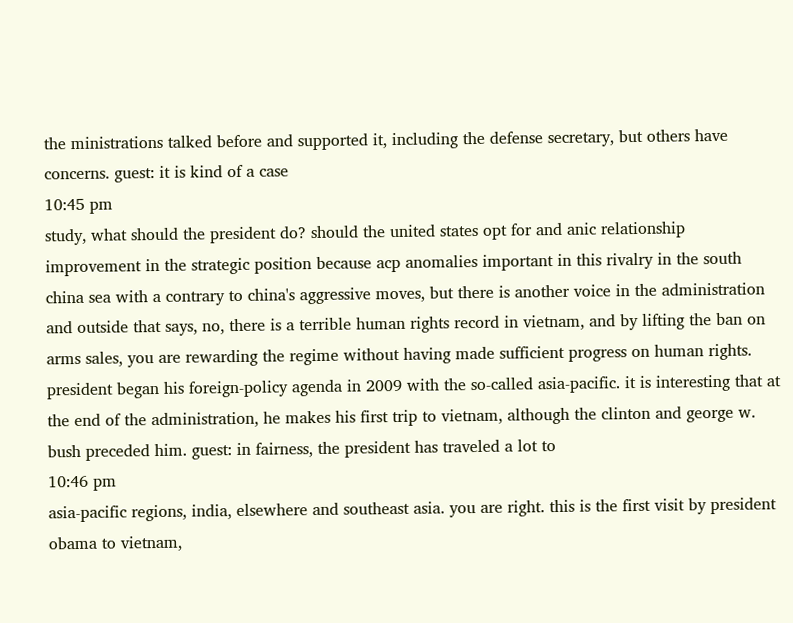the ministrations talked before and supported it, including the defense secretary, but others have concerns. guest: it is kind of a case
10:45 pm
study, what should the president do? should the united states opt for and anic relationship improvement in the strategic position because acp anomalies important in this rivalry in the south china sea with a contrary to china's aggressive moves, but there is another voice in the administration and outside that says, no, there is a terrible human rights record in vietnam, and by lifting the ban on arms sales, you are rewarding the regime without having made sufficient progress on human rights. president began his foreign-policy agenda in 2009 with the so-called asia-pacific. it is interesting that at the end of the administration, he makes his first trip to vietnam, although the clinton and george w. bush preceded him. guest: in fairness, the president has traveled a lot to
10:46 pm
asia-pacific regions, india, elsewhere and southeast asia. you are right. this is the first visit by president obama to vietnam,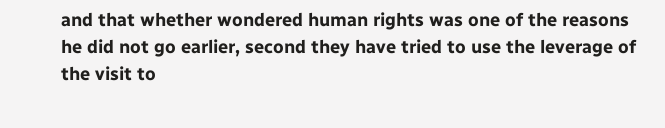and that whether wondered human rights was one of the reasons he did not go earlier, second they have tried to use the leverage of the visit to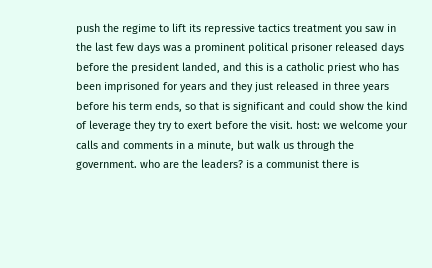push the regime to lift its repressive tactics treatment you saw in the last few days was a prominent political prisoner released days before the president landed, and this is a catholic priest who has been imprisoned for years and they just released in three years before his term ends, so that is significant and could show the kind of leverage they try to exert before the visit. host: we welcome your calls and comments in a minute, but walk us through the government. who are the leaders? is a communist there is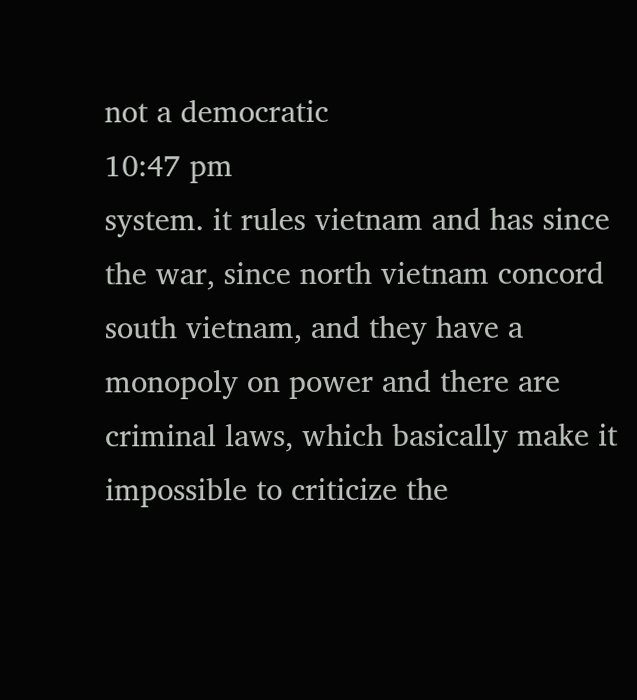not a democratic
10:47 pm
system. it rules vietnam and has since the war, since north vietnam concord south vietnam, and they have a monopoly on power and there are criminal laws, which basically make it impossible to criticize the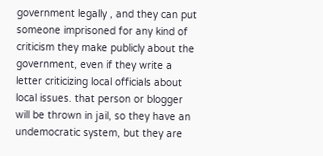government legally , and they can put someone imprisoned for any kind of criticism they make publicly about the government, even if they write a letter criticizing local officials about local issues. that person or blogger will be thrown in jail, so they have an undemocratic system, but they are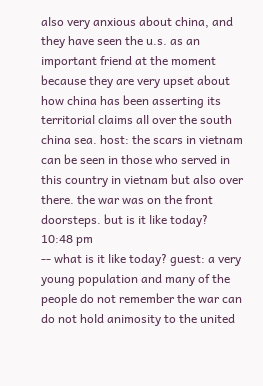also very anxious about china, and they have seen the u.s. as an important friend at the moment because they are very upset about how china has been asserting its territorial claims all over the south china sea. host: the scars in vietnam can be seen in those who served in this country in vietnam but also over there. the war was on the front doorsteps. but is it like today?
10:48 pm
-- what is it like today? guest: a very young population and many of the people do not remember the war can do not hold animosity to the united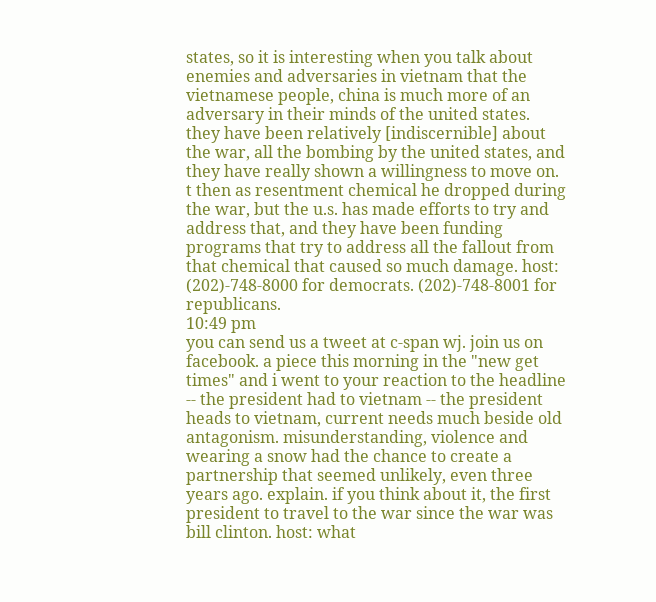states, so it is interesting when you talk about enemies and adversaries in vietnam that the vietnamese people, china is much more of an adversary in their minds of the united states. they have been relatively [indiscernible] about the war, all the bombing by the united states, and they have really shown a willingness to move on. t then as resentment chemical he dropped during the war, but the u.s. has made efforts to try and address that, and they have been funding programs that try to address all the fallout from that chemical that caused so much damage. host: (202)-748-8000 for democrats. (202)-748-8001 for republicans.
10:49 pm
you can send us a tweet at c-span wj. join us on facebook. a piece this morning in the "new get times" and i went to your reaction to the headline -- the president had to vietnam -- the president heads to vietnam, current needs much beside old antagonism. misunderstanding, violence and wearing a snow had the chance to create a partnership that seemed unlikely, even three years ago. explain. if you think about it, the first president to travel to the war since the war was bill clinton. host: what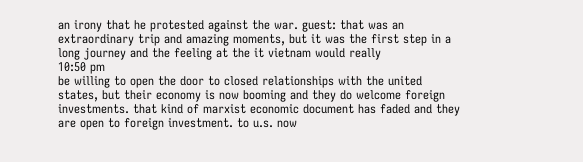an irony that he protested against the war. guest: that was an extraordinary trip and amazing moments, but it was the first step in a long journey and the feeling at the it vietnam would really
10:50 pm
be willing to open the door to closed relationships with the united states, but their economy is now booming and they do welcome foreign investments. that kind of marxist economic document has faded and they are open to foreign investment. to u.s. now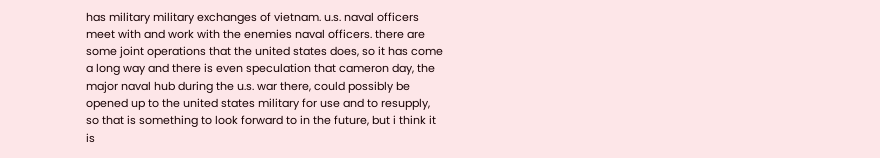has military military exchanges of vietnam. u.s. naval officers meet with and work with the enemies naval officers. there are some joint operations that the united states does, so it has come a long way and there is even speculation that cameron day, the major naval hub during the u.s. war there, could possibly be opened up to the united states military for use and to resupply, so that is something to look forward to in the future, but i think it is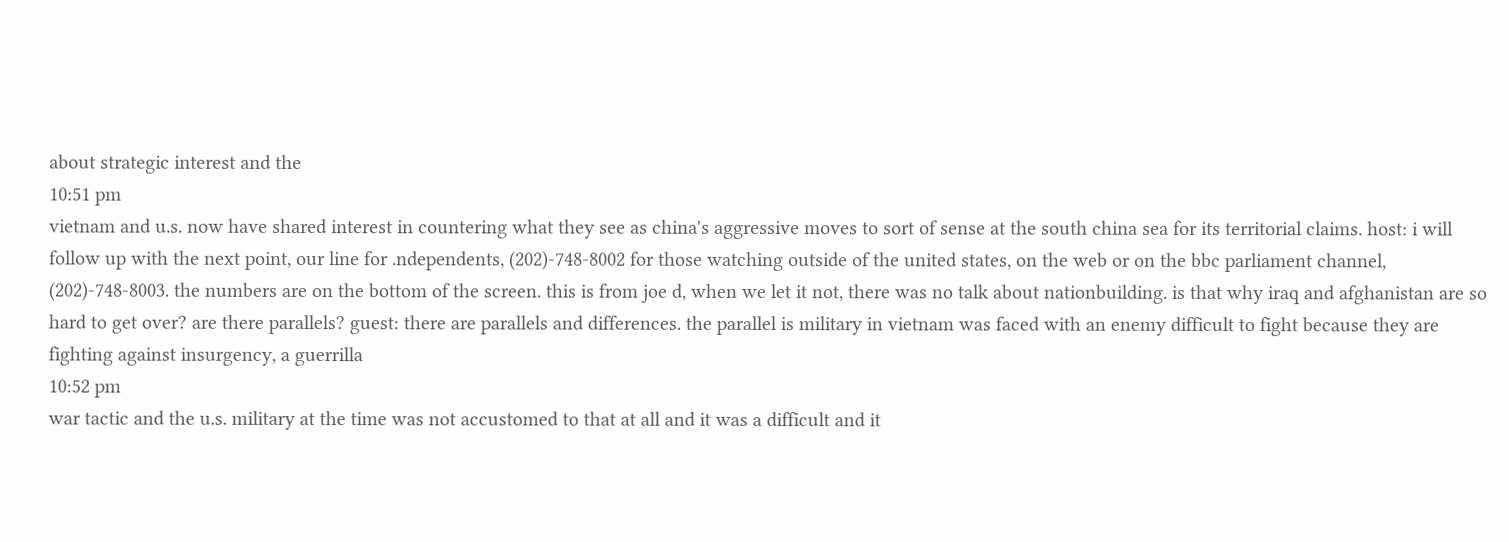about strategic interest and the
10:51 pm
vietnam and u.s. now have shared interest in countering what they see as china's aggressive moves to sort of sense at the south china sea for its territorial claims. host: i will follow up with the next point, our line for .ndependents, (202)-748-8002 for those watching outside of the united states, on the web or on the bbc parliament channel, (202)-748-8003. the numbers are on the bottom of the screen. this is from joe d, when we let it not, there was no talk about nationbuilding. is that why iraq and afghanistan are so hard to get over? are there parallels? guest: there are parallels and differences. the parallel is military in vietnam was faced with an enemy difficult to fight because they are fighting against insurgency, a guerrilla
10:52 pm
war tactic and the u.s. military at the time was not accustomed to that at all and it was a difficult and it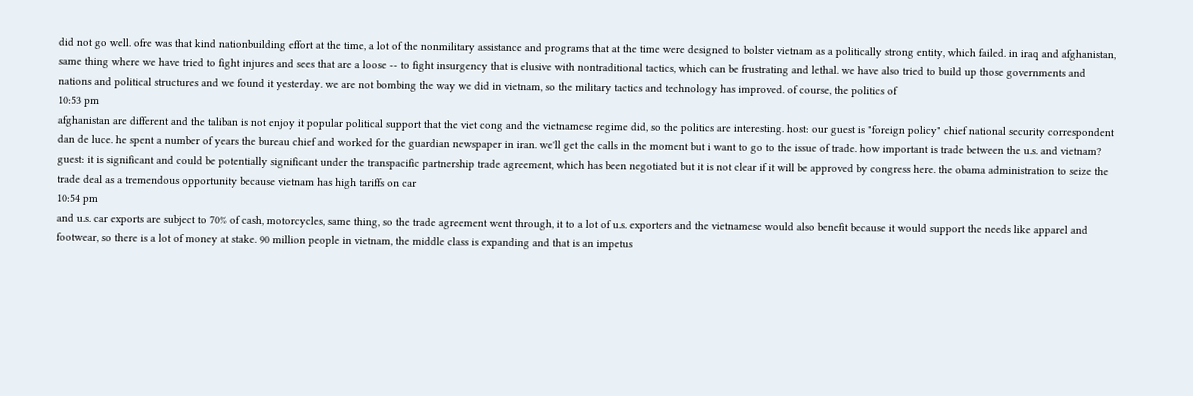did not go well. ofre was that kind nationbuilding effort at the time, a lot of the nonmilitary assistance and programs that at the time were designed to bolster vietnam as a politically strong entity, which failed. in iraq and afghanistan, same thing where we have tried to fight injures and sees that are a loose -- to fight insurgency that is elusive with nontraditional tactics, which can be frustrating and lethal. we have also tried to build up those governments and nations and political structures and we found it yesterday. we are not bombing the way we did in vietnam, so the military tactics and technology has improved. of course, the politics of
10:53 pm
afghanistan are different and the taliban is not enjoy it popular political support that the viet cong and the vietnamese regime did, so the politics are interesting. host: our guest is "foreign policy" chief national security correspondent dan de luce. he spent a number of years the bureau chief and worked for the guardian newspaper in iran. we'll get the calls in the moment but i want to go to the issue of trade. how important is trade between the u.s. and vietnam? guest: it is significant and could be potentially significant under the transpacific partnership trade agreement, which has been negotiated but it is not clear if it will be approved by congress here. the obama administration to seize the trade deal as a tremendous opportunity because vietnam has high tariffs on car
10:54 pm
and u.s. car exports are subject to 70% of cash, motorcycles, same thing, so the trade agreement went through, it to a lot of u.s. exporters and the vietnamese would also benefit because it would support the needs like apparel and footwear, so there is a lot of money at stake. 90 million people in vietnam, the middle class is expanding and that is an impetus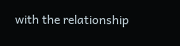with the relationship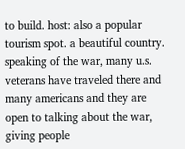to build. host: also a popular tourism spot. a beautiful country. speaking of the war, many u.s. veterans have traveled there and many americans and they are open to talking about the war, giving people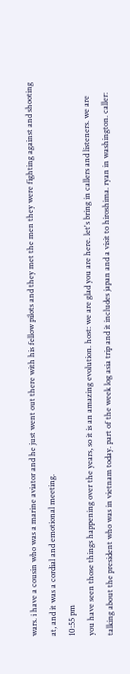wars. i have a cousin who was a marine aviator and he just went out there with his fellow pilots and they met the men they were fighting against and shooting at, and it was a cordial and emotional meeting.
10:55 pm
you have seen those things happening over the years, so it is an amazing evolution. host: we are glad you are here. let's bring in callers and listeners. we are talking about the president who was in vietnam today. part of the week log asia trip and it includes japan and a visit to hiroshima. ryan in washington. caller: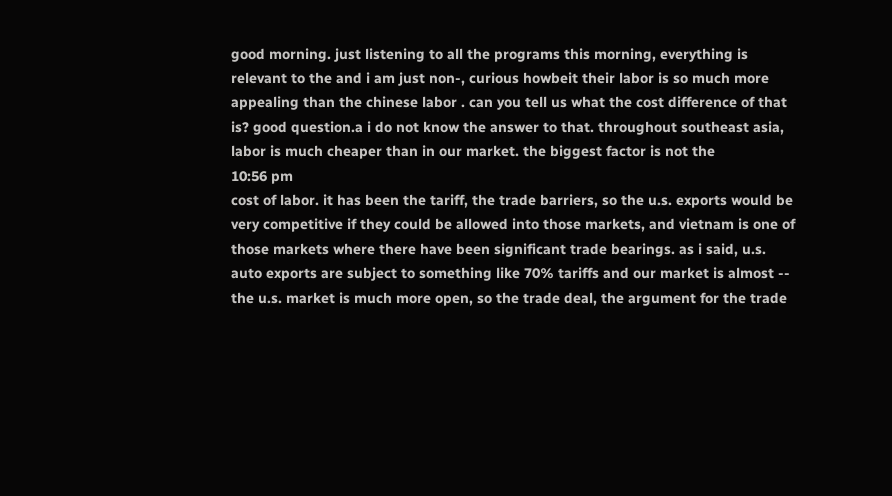good morning. just listening to all the programs this morning, everything is relevant to the and i am just non-, curious howbeit their labor is so much more appealing than the chinese labor . can you tell us what the cost difference of that is? good question.a i do not know the answer to that. throughout southeast asia, labor is much cheaper than in our market. the biggest factor is not the
10:56 pm
cost of labor. it has been the tariff, the trade barriers, so the u.s. exports would be very competitive if they could be allowed into those markets, and vietnam is one of those markets where there have been significant trade bearings. as i said, u.s. auto exports are subject to something like 70% tariffs and our market is almost -- the u.s. market is much more open, so the trade deal, the argument for the trade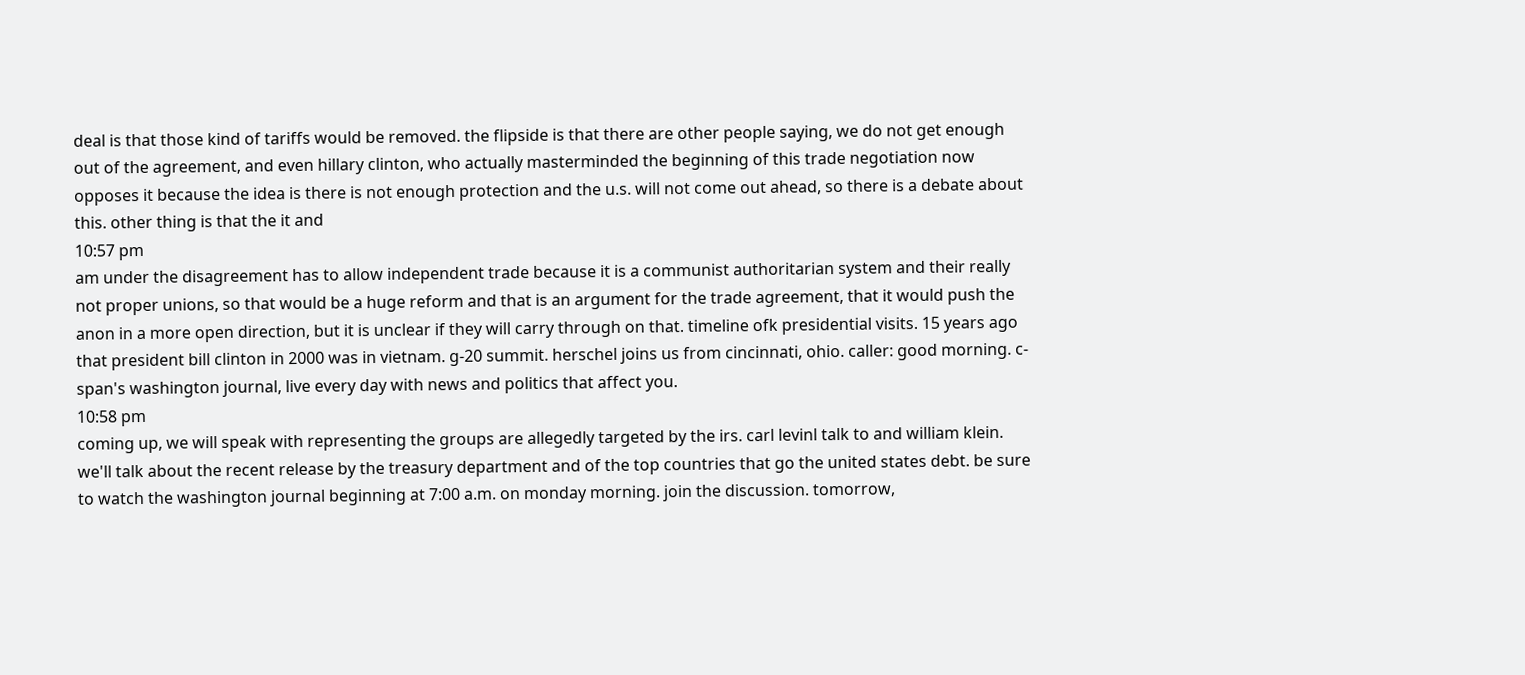deal is that those kind of tariffs would be removed. the flipside is that there are other people saying, we do not get enough out of the agreement, and even hillary clinton, who actually masterminded the beginning of this trade negotiation now opposes it because the idea is there is not enough protection and the u.s. will not come out ahead, so there is a debate about this. other thing is that the it and
10:57 pm
am under the disagreement has to allow independent trade because it is a communist authoritarian system and their really not proper unions, so that would be a huge reform and that is an argument for the trade agreement, that it would push the anon in a more open direction, but it is unclear if they will carry through on that. timeline ofk presidential visits. 15 years ago that president bill clinton in 2000 was in vietnam. g-20 summit. herschel joins us from cincinnati, ohio. caller: good morning. c-span's washington journal, live every day with news and politics that affect you.
10:58 pm
coming up, we will speak with representing the groups are allegedly targeted by the irs. carl levinl talk to and william klein. we'll talk about the recent release by the treasury department and of the top countries that go the united states debt. be sure to watch the washington journal beginning at 7:00 a.m. on monday morning. join the discussion. tomorrow,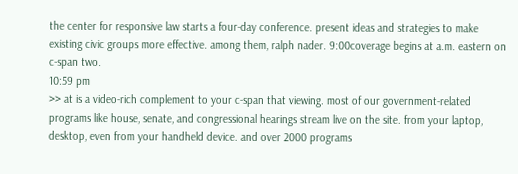the center for responsive law starts a four-day conference. present ideas and strategies to make existing civic groups more effective. among them, ralph nader. 9:00coverage begins at a.m. eastern on c-span two.
10:59 pm
>> at is a video-rich complement to your c-span that viewing. most of our government-related programs like house, senate, and congressional hearings stream live on the site. from your laptop, desktop, even from your handheld device. and over 2000 programs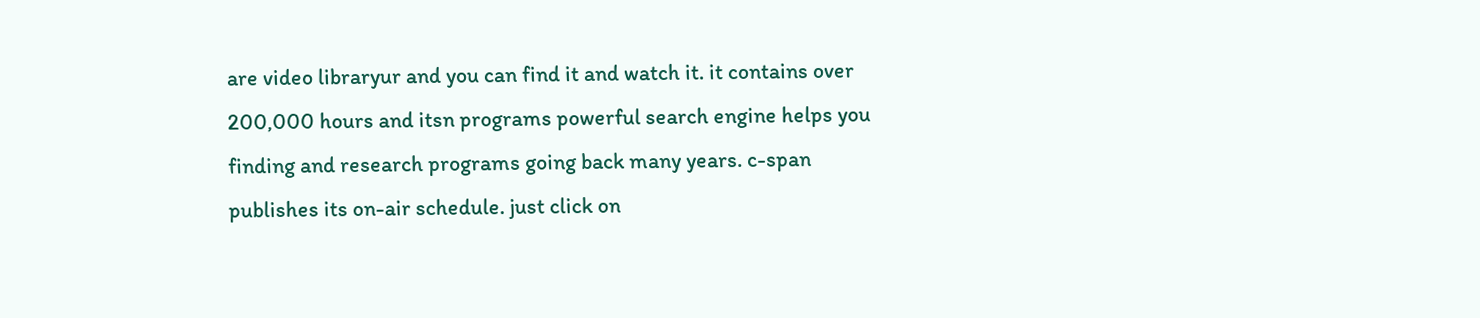are video libraryur and you can find it and watch it. it contains over 200,000 hours and itsn programs powerful search engine helps you finding and research programs going back many years. c-span publishes its on-air schedule. just click on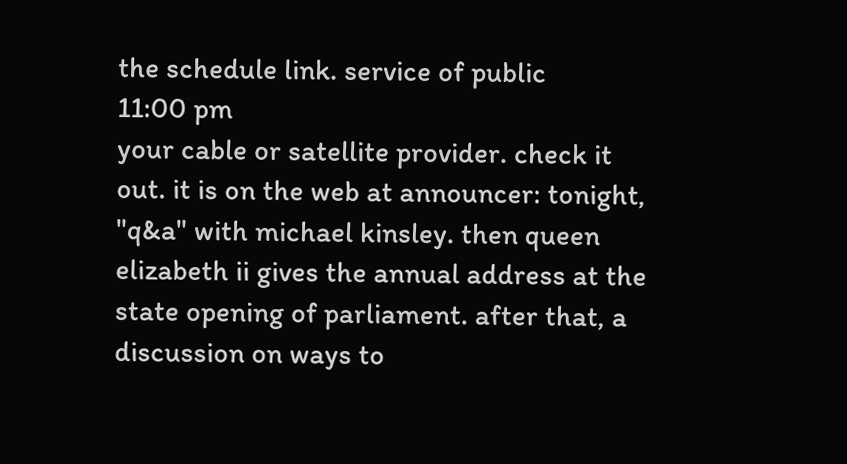the schedule link. service of public
11:00 pm
your cable or satellite provider. check it out. it is on the web at announcer: tonight, "q&a" with michael kinsley. then queen elizabeth ii gives the annual address at the state opening of parliament. after that, a discussion on ways to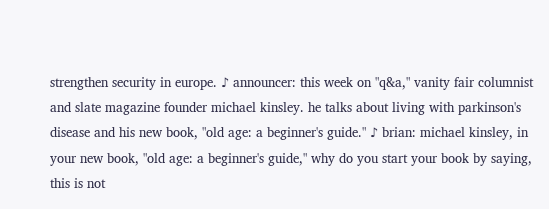strengthen security in europe. ♪ announcer: this week on "q&a," vanity fair columnist and slate magazine founder michael kinsley. he talks about living with parkinson's disease and his new book, "old age: a beginner's guide." ♪ brian: michael kinsley, in your new book, "old age: a beginner's guide," why do you start your book by saying, this is not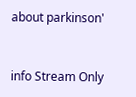about parkinson'


info Stream Only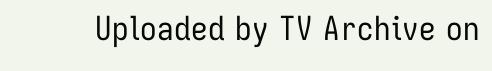Uploaded by TV Archive on